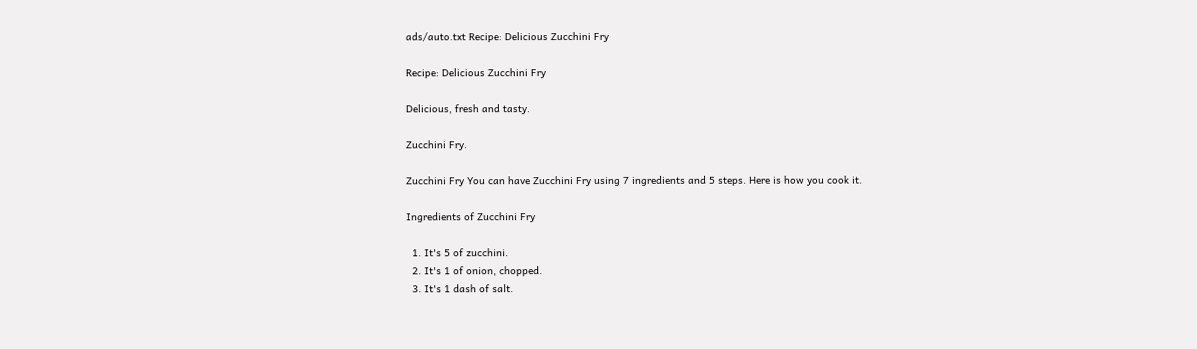ads/auto.txt Recipe: Delicious Zucchini Fry

Recipe: Delicious Zucchini Fry

Delicious, fresh and tasty.

Zucchini Fry.

Zucchini Fry You can have Zucchini Fry using 7 ingredients and 5 steps. Here is how you cook it.

Ingredients of Zucchini Fry

  1. It's 5 of zucchini.
  2. It's 1 of onion, chopped.
  3. It's 1 dash of salt.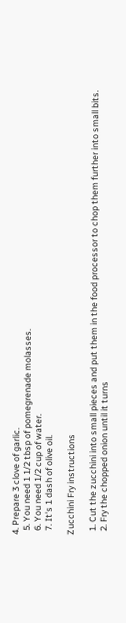4. Prepare 3 clove of garlic.
  5. You need 1 1/2 tbsp of pomegrenade molasses.
  6. You need 1/2 cup of water.
  7. It's 1 dash of olive oil.

Zucchini Fry instructions

  1. Cut the zucchini into small pieces and put them in the food processor to chop them further into small bits.
  2. Fry the chopped onion until it turns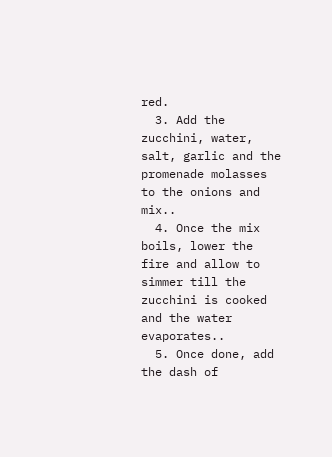red.
  3. Add the zucchini, water, salt, garlic and the promenade molasses to the onions and mix..
  4. Once the mix boils, lower the fire and allow to simmer till the zucchini is cooked and the water evaporates..
  5. Once done, add the dash of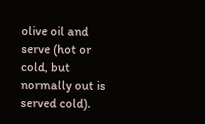olive oil and serve (hot or cold, but normally out is served cold).